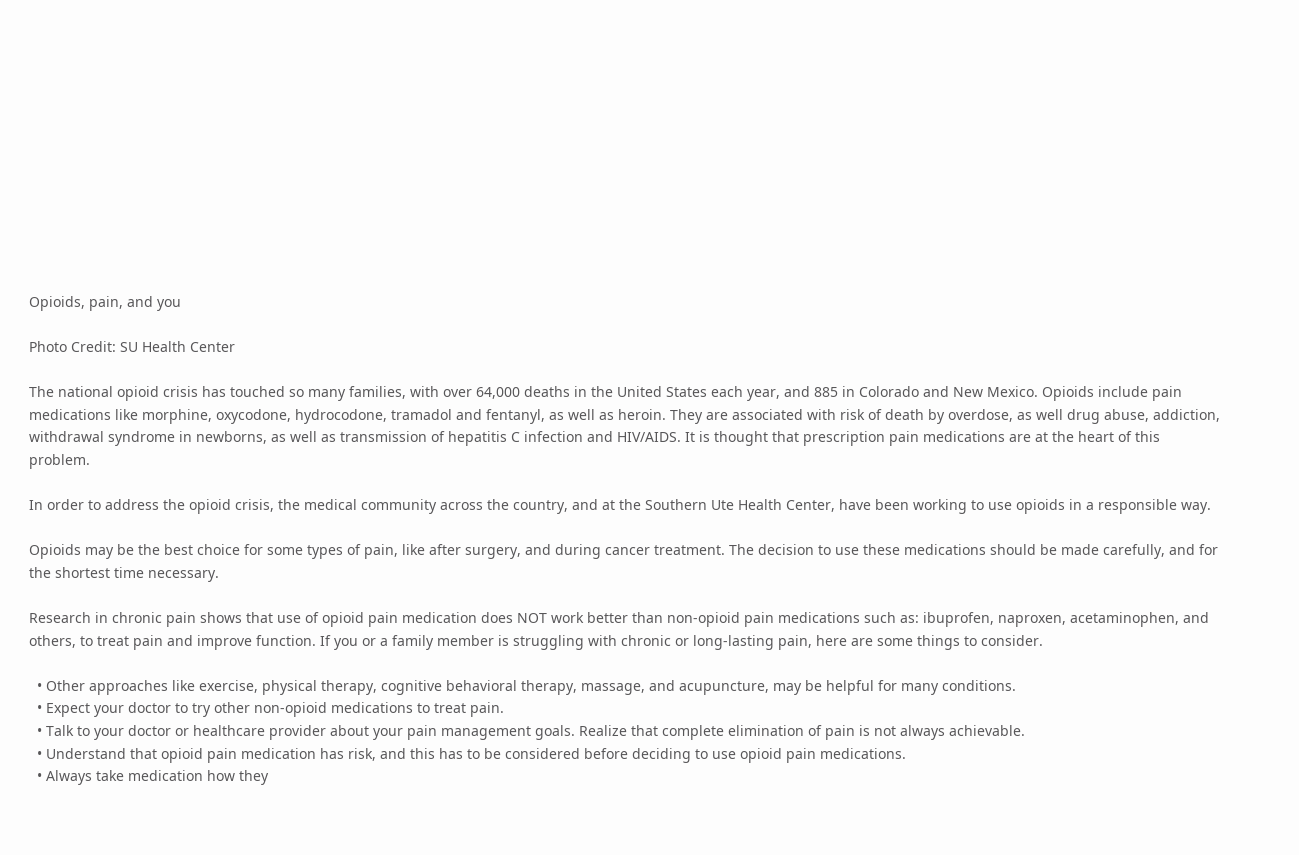Opioids, pain, and you

Photo Credit: SU Health Center

The national opioid crisis has touched so many families, with over 64,000 deaths in the United States each year, and 885 in Colorado and New Mexico. Opioids include pain medications like morphine, oxycodone, hydrocodone, tramadol and fentanyl, as well as heroin. They are associated with risk of death by overdose, as well drug abuse, addiction, withdrawal syndrome in newborns, as well as transmission of hepatitis C infection and HIV/AIDS. It is thought that prescription pain medications are at the heart of this problem.

In order to address the opioid crisis, the medical community across the country, and at the Southern Ute Health Center, have been working to use opioids in a responsible way.

Opioids may be the best choice for some types of pain, like after surgery, and during cancer treatment. The decision to use these medications should be made carefully, and for the shortest time necessary.

Research in chronic pain shows that use of opioid pain medication does NOT work better than non-opioid pain medications such as: ibuprofen, naproxen, acetaminophen, and others, to treat pain and improve function. If you or a family member is struggling with chronic or long-lasting pain, here are some things to consider.

  • Other approaches like exercise, physical therapy, cognitive behavioral therapy, massage, and acupuncture, may be helpful for many conditions.
  • Expect your doctor to try other non-opioid medications to treat pain.
  • Talk to your doctor or healthcare provider about your pain management goals. Realize that complete elimination of pain is not always achievable.
  • Understand that opioid pain medication has risk, and this has to be considered before deciding to use opioid pain medications.
  • Always take medication how they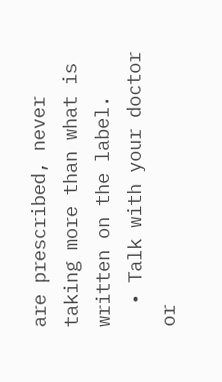are prescribed, never taking more than what is written on the label.
  • Talk with your doctor or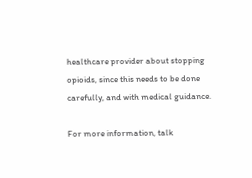healthcare provider about stopping opioids, since this needs to be done carefully, and with medical guidance.

For more information, talk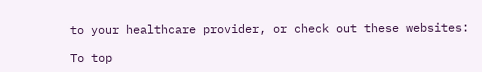to your healthcare provider, or check out these websites:

To top